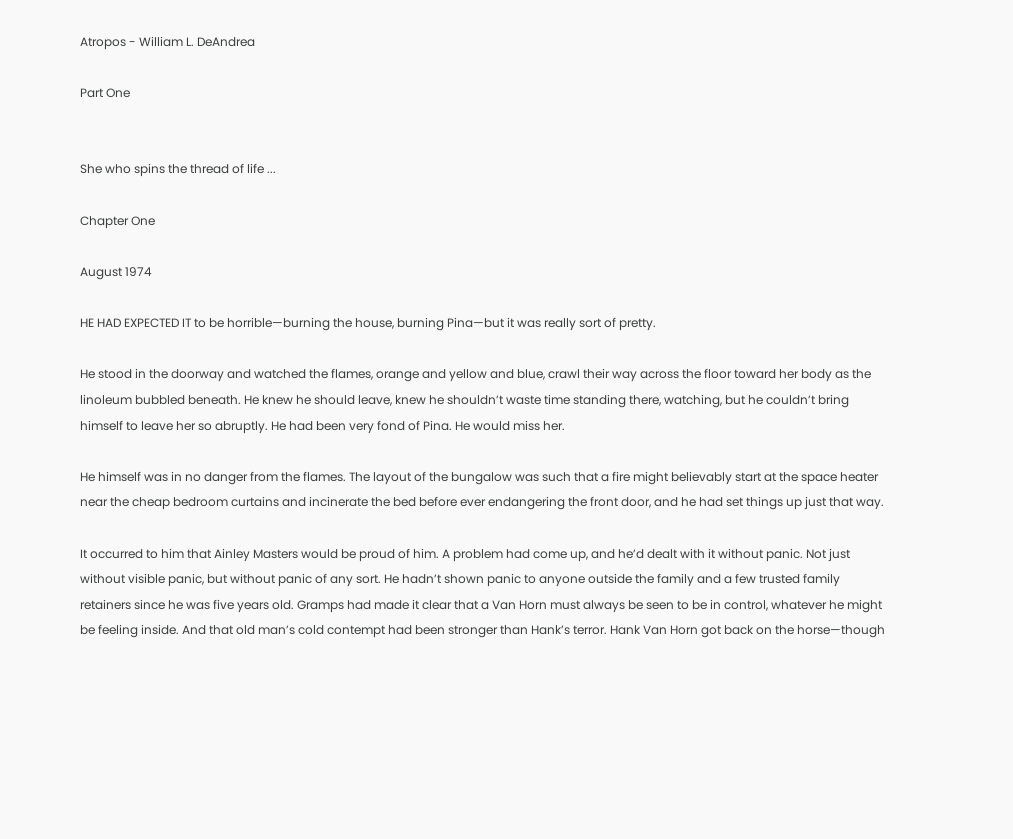Atropos - William L. DeAndrea

Part One


She who spins the thread of life ...

Chapter One

August 1974

HE HAD EXPECTED IT to be horrible—burning the house, burning Pina—but it was really sort of pretty.

He stood in the doorway and watched the flames, orange and yellow and blue, crawl their way across the floor toward her body as the linoleum bubbled beneath. He knew he should leave, knew he shouldn’t waste time standing there, watching, but he couldn’t bring himself to leave her so abruptly. He had been very fond of Pina. He would miss her.

He himself was in no danger from the flames. The layout of the bungalow was such that a fire might believably start at the space heater near the cheap bedroom curtains and incinerate the bed before ever endangering the front door, and he had set things up just that way.

It occurred to him that Ainley Masters would be proud of him. A problem had come up, and he’d dealt with it without panic. Not just without visible panic, but without panic of any sort. He hadn’t shown panic to anyone outside the family and a few trusted family retainers since he was five years old. Gramps had made it clear that a Van Horn must always be seen to be in control, whatever he might be feeling inside. And that old man’s cold contempt had been stronger than Hank’s terror. Hank Van Horn got back on the horse—though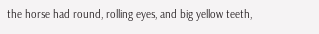the horse had round, rolling eyes, and big yellow teeth,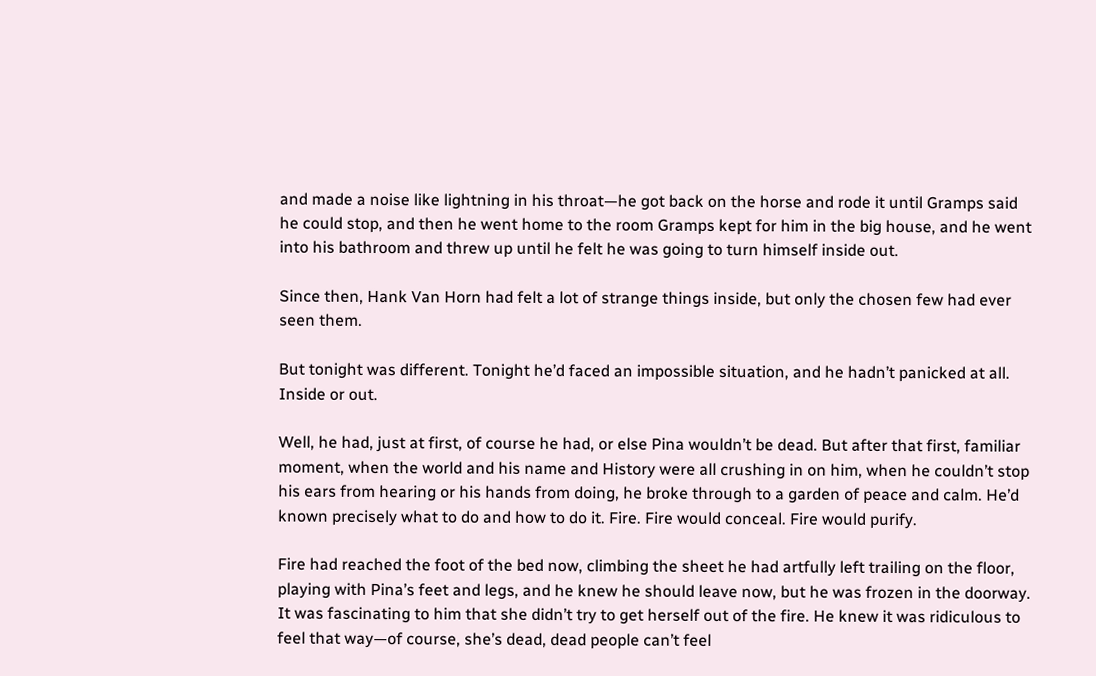and made a noise like lightning in his throat—he got back on the horse and rode it until Gramps said he could stop, and then he went home to the room Gramps kept for him in the big house, and he went into his bathroom and threw up until he felt he was going to turn himself inside out.

Since then, Hank Van Horn had felt a lot of strange things inside, but only the chosen few had ever seen them.

But tonight was different. Tonight he’d faced an impossible situation, and he hadn’t panicked at all. Inside or out.

Well, he had, just at first, of course he had, or else Pina wouldn’t be dead. But after that first, familiar moment, when the world and his name and History were all crushing in on him, when he couldn’t stop his ears from hearing or his hands from doing, he broke through to a garden of peace and calm. He’d known precisely what to do and how to do it. Fire. Fire would conceal. Fire would purify.

Fire had reached the foot of the bed now, climbing the sheet he had artfully left trailing on the floor, playing with Pina’s feet and legs, and he knew he should leave now, but he was frozen in the doorway. It was fascinating to him that she didn’t try to get herself out of the fire. He knew it was ridiculous to feel that way—of course, she’s dead, dead people can’t feel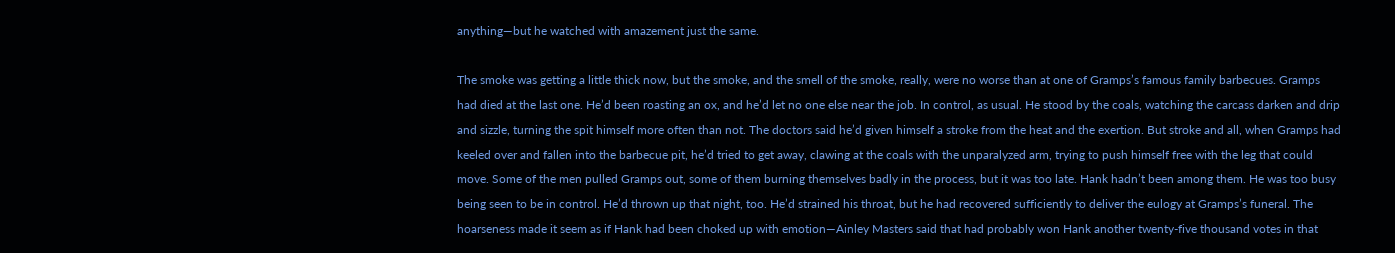anything—but he watched with amazement just the same.

The smoke was getting a little thick now, but the smoke, and the smell of the smoke, really, were no worse than at one of Gramps’s famous family barbecues. Gramps had died at the last one. He’d been roasting an ox, and he’d let no one else near the job. In control, as usual. He stood by the coals, watching the carcass darken and drip and sizzle, turning the spit himself more often than not. The doctors said he’d given himself a stroke from the heat and the exertion. But stroke and all, when Gramps had keeled over and fallen into the barbecue pit, he’d tried to get away, clawing at the coals with the unparalyzed arm, trying to push himself free with the leg that could move. Some of the men pulled Gramps out, some of them burning themselves badly in the process, but it was too late. Hank hadn’t been among them. He was too busy being seen to be in control. He’d thrown up that night, too. He’d strained his throat, but he had recovered sufficiently to deliver the eulogy at Gramps’s funeral. The hoarseness made it seem as if Hank had been choked up with emotion—Ainley Masters said that had probably won Hank another twenty-five thousand votes in that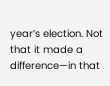year’s election. Not that it made a difference—in that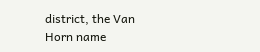district, the Van Horn name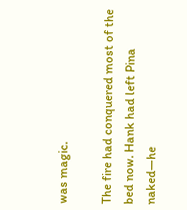was magic.

The fire had conquered most of the bed now. Hank had left Pina naked—he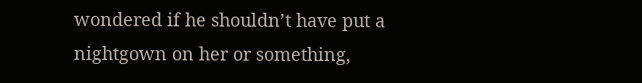wondered if he shouldn’t have put a nightgown on her or something,